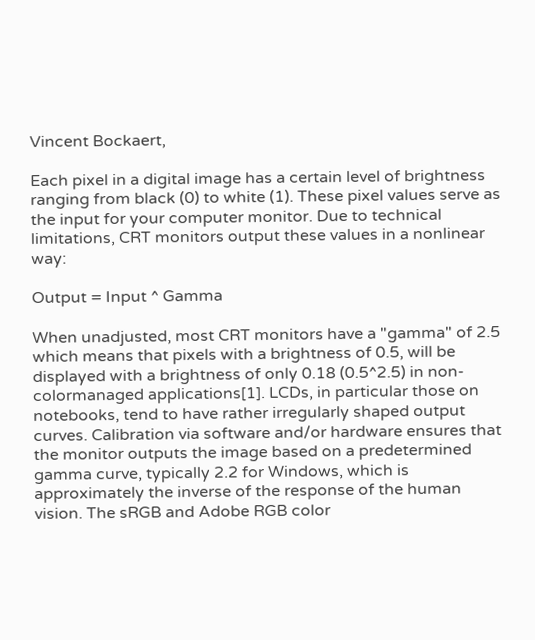Vincent Bockaert,

Each pixel in a digital image has a certain level of brightness ranging from black (0) to white (1). These pixel values serve as the input for your computer monitor. Due to technical limitations, CRT monitors output these values in a nonlinear way:

Output = Input ^ Gamma

When unadjusted, most CRT monitors have a "gamma" of 2.5 which means that pixels with a brightness of 0.5, will be displayed with a brightness of only 0.18 (0.5^2.5) in non-colormanaged applications[1]. LCDs, in particular those on notebooks, tend to have rather irregularly shaped output curves. Calibration via software and/or hardware ensures that the monitor outputs the image based on a predetermined gamma curve, typically 2.2 for Windows, which is approximately the inverse of the response of the human vision. The sRGB and Adobe RGB color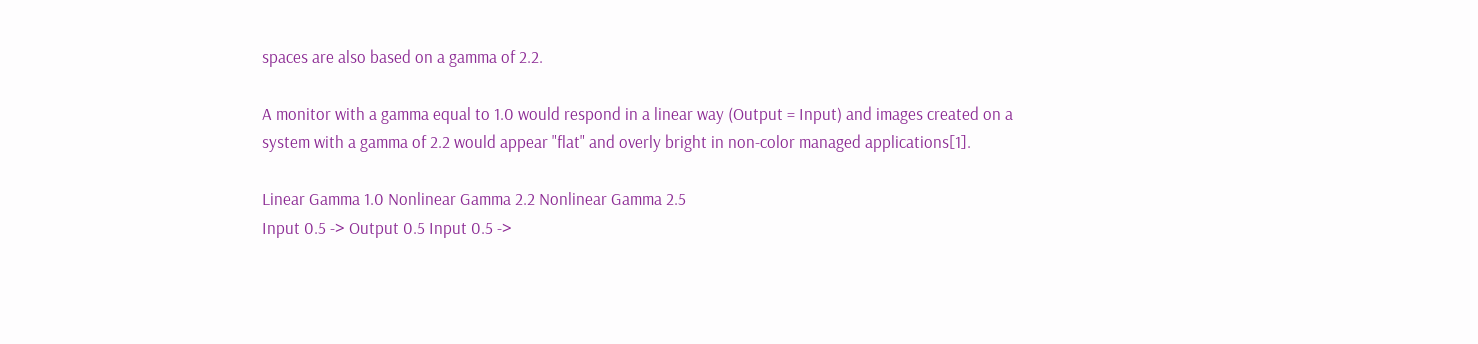spaces are also based on a gamma of 2.2.

A monitor with a gamma equal to 1.0 would respond in a linear way (Output = Input) and images created on a system with a gamma of 2.2 would appear "flat" and overly bright in non-color managed applications[1].

Linear Gamma 1.0 Nonlinear Gamma 2.2 Nonlinear Gamma 2.5
Input 0.5 -> Output 0.5 Input 0.5 ->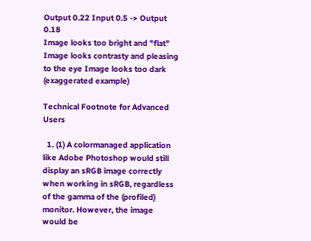Output 0.22 Input 0.5 -> Output 0.18
Image looks too bright and "flat" Image looks contrasty and pleasing to the eye Image looks too dark (exaggerated example)

Technical Footnote for Advanced Users

  1. (1) A colormanaged application like Adobe Photoshop would still display an sRGB image correctly when working in sRGB, regardless of the gamma of the (profiled) monitor. However, the image would be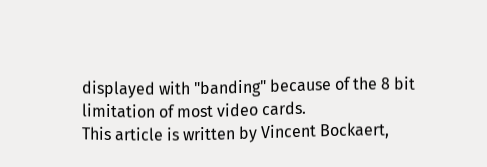displayed with "banding" because of the 8 bit limitation of most video cards.
This article is written by Vincent Bockaert,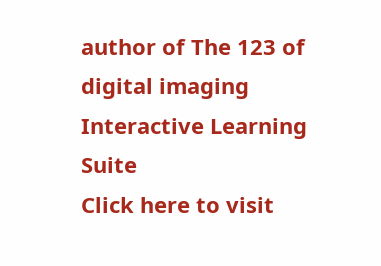author of The 123 of digital imaging Interactive Learning Suite
Click here to visit